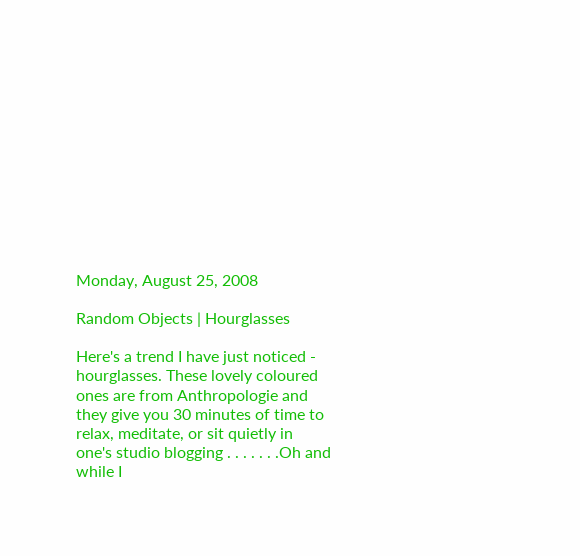Monday, August 25, 2008

Random Objects | Hourglasses

Here's a trend I have just noticed - hourglasses. These lovely coloured ones are from Anthropologie and they give you 30 minutes of time to relax, meditate, or sit quietly in one's studio blogging . . . . . . .Oh and while I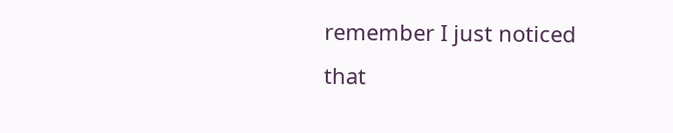remember I just noticed that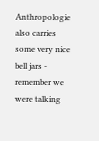Anthropologie also carries some very nice bell jars - remember we were talking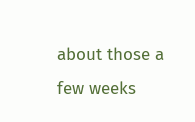about those a few weeks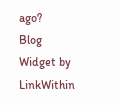ago?
Blog Widget by LinkWithin